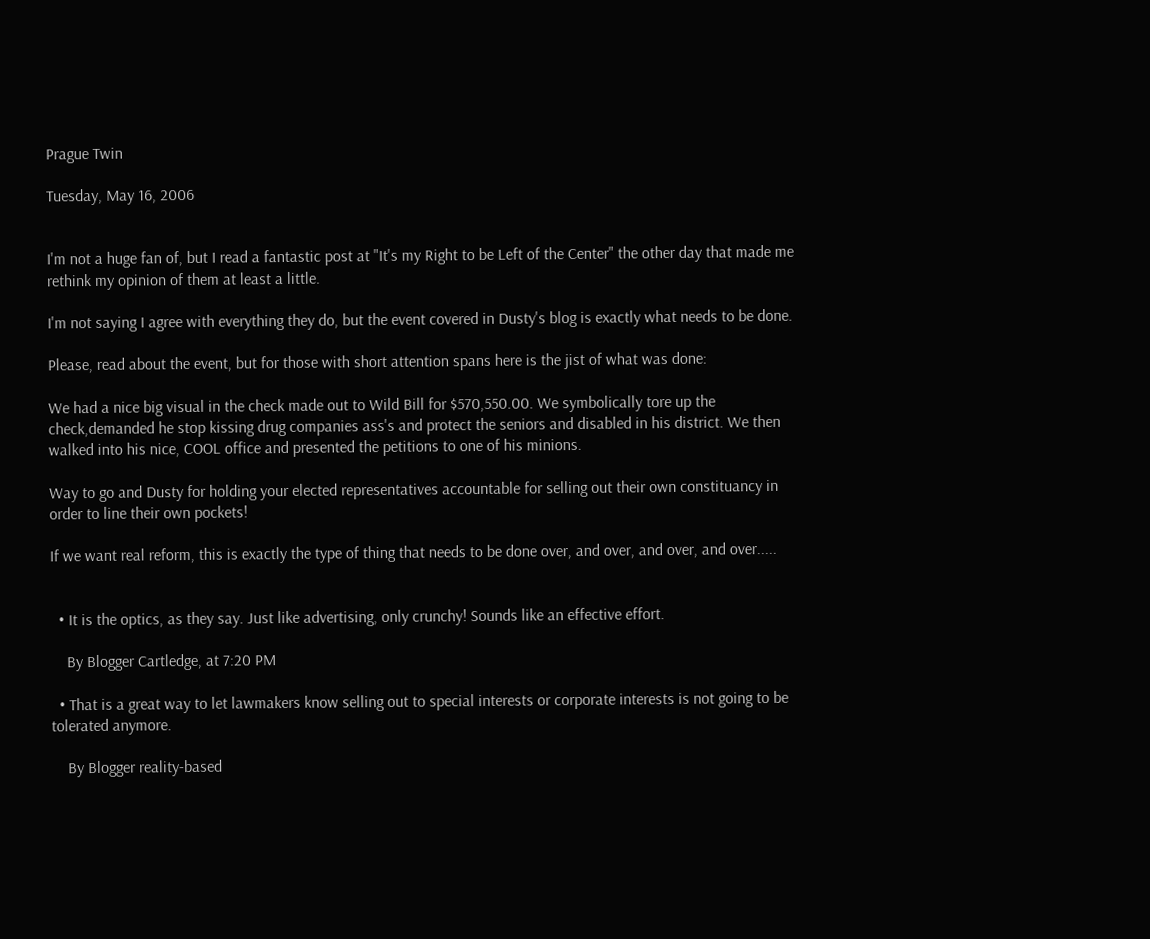Prague Twin

Tuesday, May 16, 2006


I'm not a huge fan of, but I read a fantastic post at "It's my Right to be Left of the Center" the other day that made me rethink my opinion of them at least a little.

I'm not saying I agree with everything they do, but the event covered in Dusty's blog is exactly what needs to be done.

Please, read about the event, but for those with short attention spans here is the jist of what was done:

We had a nice big visual in the check made out to Wild Bill for $570,550.00. We symbolically tore up the check,demanded he stop kissing drug companies ass's and protect the seniors and disabled in his district. We then walked into his nice, COOL office and presented the petitions to one of his minions.

Way to go and Dusty for holding your elected representatives accountable for selling out their own constituancy in order to line their own pockets!

If we want real reform, this is exactly the type of thing that needs to be done over, and over, and over, and over.....


  • It is the optics, as they say. Just like advertising, only crunchy! Sounds like an effective effort.

    By Blogger Cartledge, at 7:20 PM

  • That is a great way to let lawmakers know selling out to special interests or corporate interests is not going to be tolerated anymore.

    By Blogger reality-based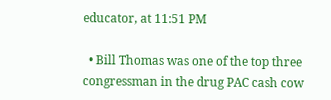educator, at 11:51 PM

  • Bill Thomas was one of the top three congressman in the drug PAC cash cow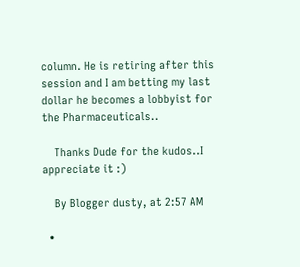column. He is retiring after this session and I am betting my last dollar he becomes a lobbyist for the Pharmaceuticals..

    Thanks Dude for the kudos..I appreciate it :)

    By Blogger dusty, at 2:57 AM

  •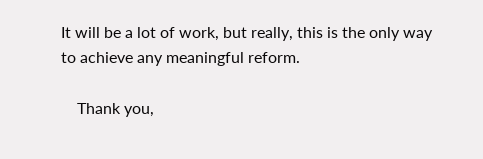It will be a lot of work, but really, this is the only way to achieve any meaningful reform.

    Thank you,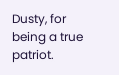Dusty, for being a true patriot.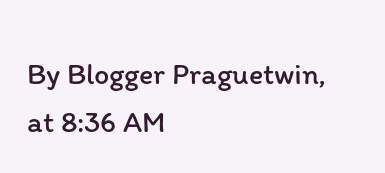By Blogger Praguetwin, at 8:36 AM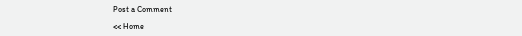Post a Comment

<< Home